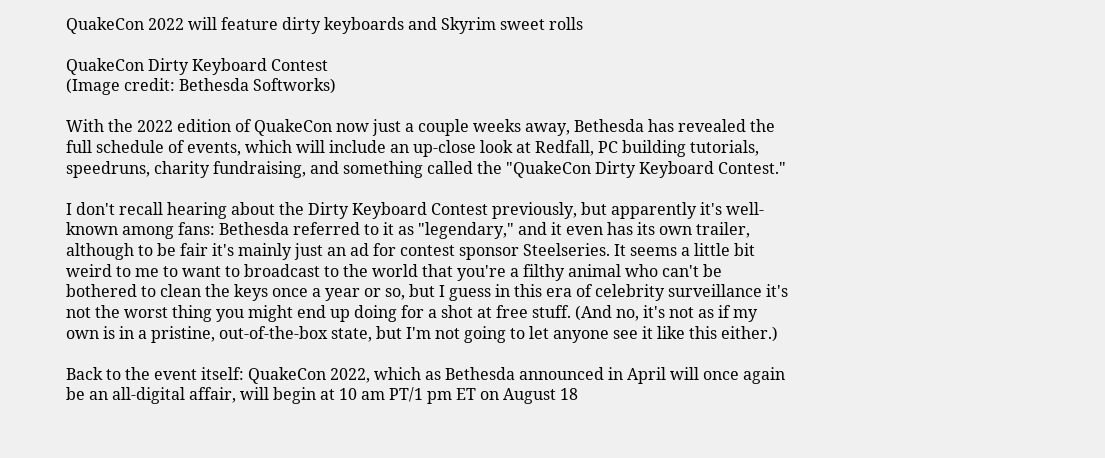QuakeCon 2022 will feature dirty keyboards and Skyrim sweet rolls

QuakeCon Dirty Keyboard Contest
(Image credit: Bethesda Softworks)

With the 2022 edition of QuakeCon now just a couple weeks away, Bethesda has revealed the full schedule of events, which will include an up-close look at Redfall, PC building tutorials, speedruns, charity fundraising, and something called the "QuakeCon Dirty Keyboard Contest."

I don't recall hearing about the Dirty Keyboard Contest previously, but apparently it's well-known among fans: Bethesda referred to it as "legendary," and it even has its own trailer, although to be fair it's mainly just an ad for contest sponsor Steelseries. It seems a little bit weird to me to want to broadcast to the world that you're a filthy animal who can't be bothered to clean the keys once a year or so, but I guess in this era of celebrity surveillance it's not the worst thing you might end up doing for a shot at free stuff. (And no, it's not as if my own is in a pristine, out-of-the-box state, but I'm not going to let anyone see it like this either.)

Back to the event itself: QuakeCon 2022, which as Bethesda announced in April will once again be an all-digital affair, will begin at 10 am PT/1 pm ET on August 18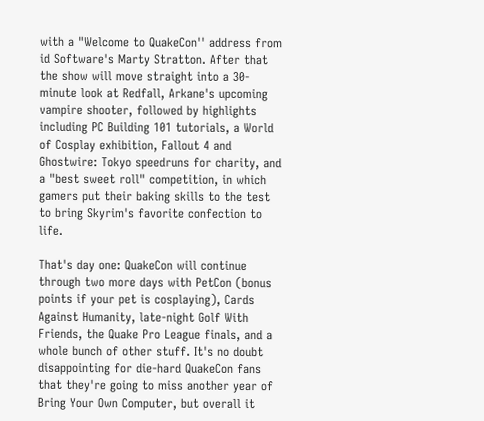with a "Welcome to QuakeCon'' address from id Software's Marty Stratton. After that the show will move straight into a 30-minute look at Redfall, Arkane's upcoming vampire shooter, followed by highlights including PC Building 101 tutorials, a World of Cosplay exhibition, Fallout 4 and Ghostwire: Tokyo speedruns for charity, and a "best sweet roll" competition, in which gamers put their baking skills to the test to bring Skyrim's favorite confection to life.

That's day one: QuakeCon will continue through two more days with PetCon (bonus points if your pet is cosplaying), Cards Against Humanity, late-night Golf With Friends, the Quake Pro League finals, and a whole bunch of other stuff. It's no doubt disappointing for die-hard QuakeCon fans that they're going to miss another year of Bring Your Own Computer, but overall it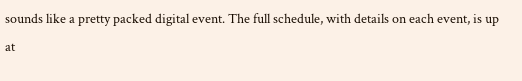sounds like a pretty packed digital event. The full schedule, with details on each event, is up at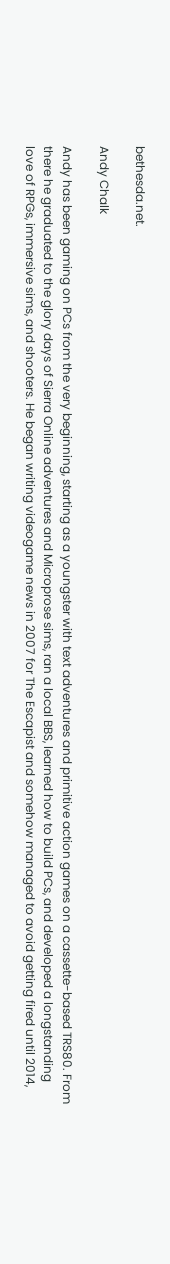bethesda.net.

Andy Chalk

Andy has been gaming on PCs from the very beginning, starting as a youngster with text adventures and primitive action games on a cassette-based TRS80. From there he graduated to the glory days of Sierra Online adventures and Microprose sims, ran a local BBS, learned how to build PCs, and developed a longstanding love of RPGs, immersive sims, and shooters. He began writing videogame news in 2007 for The Escapist and somehow managed to avoid getting fired until 2014,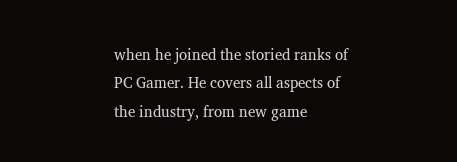when he joined the storied ranks of PC Gamer. He covers all aspects of the industry, from new game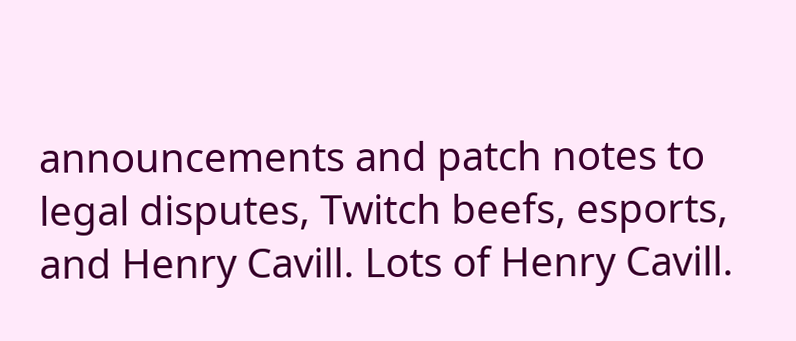announcements and patch notes to legal disputes, Twitch beefs, esports, and Henry Cavill. Lots of Henry Cavill.